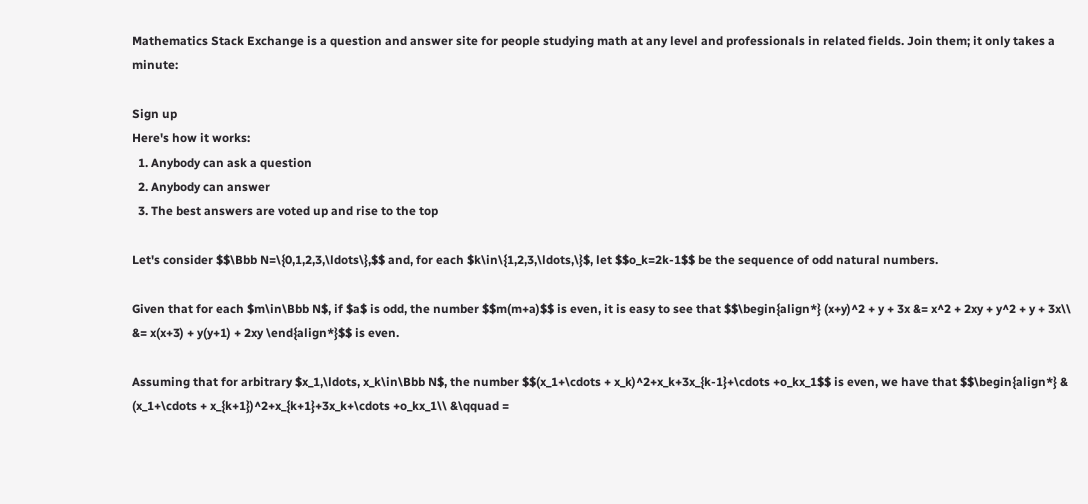Mathematics Stack Exchange is a question and answer site for people studying math at any level and professionals in related fields. Join them; it only takes a minute:

Sign up
Here's how it works:
  1. Anybody can ask a question
  2. Anybody can answer
  3. The best answers are voted up and rise to the top

Let's consider $$\Bbb N=\{0,1,2,3,\ldots\},$$ and, for each $k\in\{1,2,3,\ldots,\}$, let $$o_k=2k-1$$ be the sequence of odd natural numbers.

Given that for each $m\in\Bbb N$, if $a$ is odd, the number $$m(m+a)$$ is even, it is easy to see that $$\begin{align*} (x+y)^2 + y + 3x &= x^2 + 2xy + y^2 + y + 3x\\ &= x(x+3) + y(y+1) + 2xy \end{align*}$$ is even.

Assuming that for arbitrary $x_1,\ldots, x_k\in\Bbb N$, the number $$(x_1+\cdots + x_k)^2+x_k+3x_{k-1}+\cdots +o_kx_1$$ is even, we have that $$\begin{align*} & (x_1+\cdots + x_{k+1})^2+x_{k+1}+3x_k+\cdots +o_kx_1\\ &\qquad =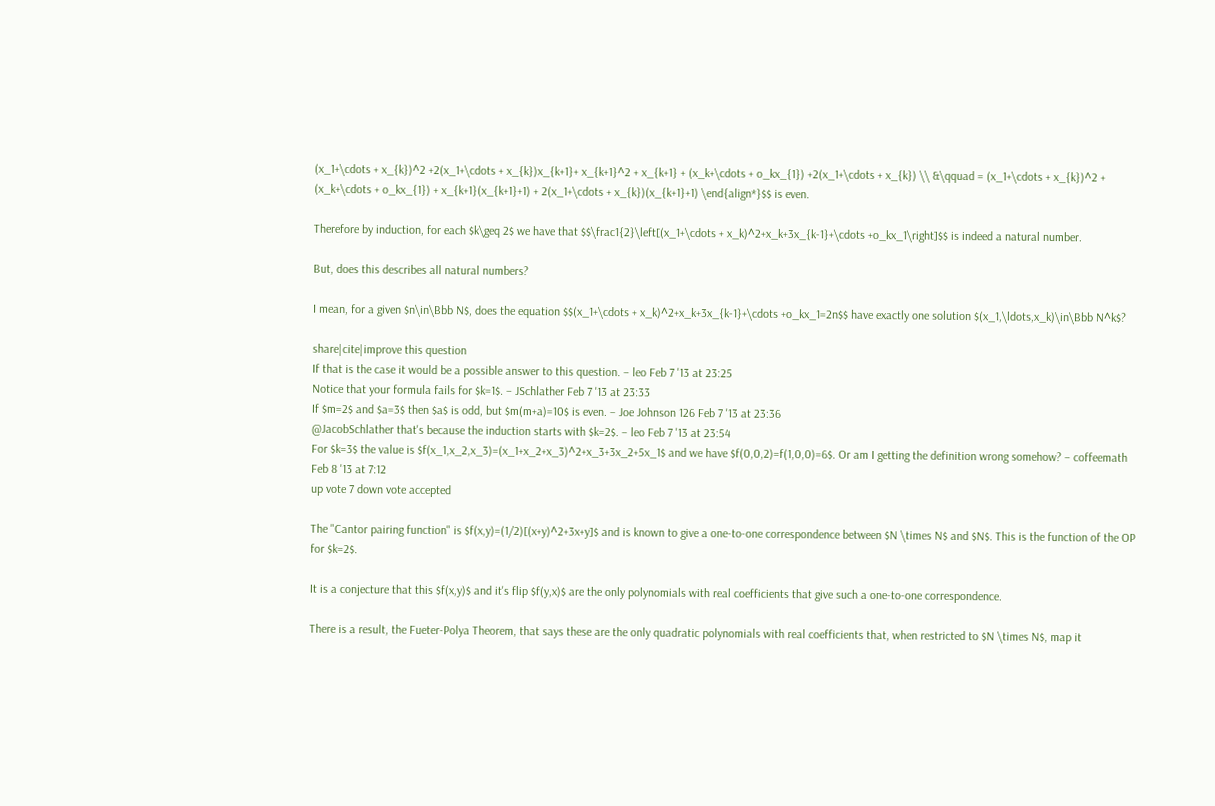(x_1+\cdots + x_{k})^2 +2(x_1+\cdots + x_{k})x_{k+1}+ x_{k+1}^2 + x_{k+1} + (x_k+\cdots + o_kx_{1}) +2(x_1+\cdots + x_{k}) \\ &\qquad = (x_1+\cdots + x_{k})^2 + (x_k+\cdots + o_kx_{1}) + x_{k+1}(x_{k+1}+1) + 2(x_1+\cdots + x_{k})(x_{k+1}+1) \end{align*}$$ is even.

Therefore by induction, for each $k\geq 2$ we have that $$\frac1{2}\left[(x_1+\cdots + x_k)^2+x_k+3x_{k-1}+\cdots +o_kx_1\right]$$ is indeed a natural number.

But, does this describes all natural numbers?

I mean, for a given $n\in\Bbb N$, does the equation $$(x_1+\cdots + x_k)^2+x_k+3x_{k-1}+\cdots +o_kx_1=2n$$ have exactly one solution $(x_1,\ldots,x_k)\in\Bbb N^k$?

share|cite|improve this question
If that is the case it would be a possible answer to this question. – leo Feb 7 '13 at 23:25
Notice that your formula fails for $k=1$. – JSchlather Feb 7 '13 at 23:33
If $m=2$ and $a=3$ then $a$ is odd, but $m(m+a)=10$ is even. – Joe Johnson 126 Feb 7 '13 at 23:36
@JacobSchlather that's because the induction starts with $k=2$. – leo Feb 7 '13 at 23:54
For $k=3$ the value is $f(x_1,x_2,x_3)=(x_1+x_2+x_3)^2+x_3+3x_2+5x_1$ and we have $f(0,0,2)=f(1,0,0)=6$. Or am I getting the definition wrong somehow? – coffeemath Feb 8 '13 at 7:12
up vote 7 down vote accepted

The "Cantor pairing function" is $f(x,y)=(1/2)[(x+y)^2+3x+y]$ and is known to give a one-to-one correspondence between $N \times N$ and $N$. This is the function of the OP for $k=2$.

It is a conjecture that this $f(x,y)$ and it's flip $f(y,x)$ are the only polynomials with real coefficients that give such a one-to-one correspondence.

There is a result, the Fueter-Polya Theorem, that says these are the only quadratic polynomials with real coefficients that, when restricted to $N \times N$, map it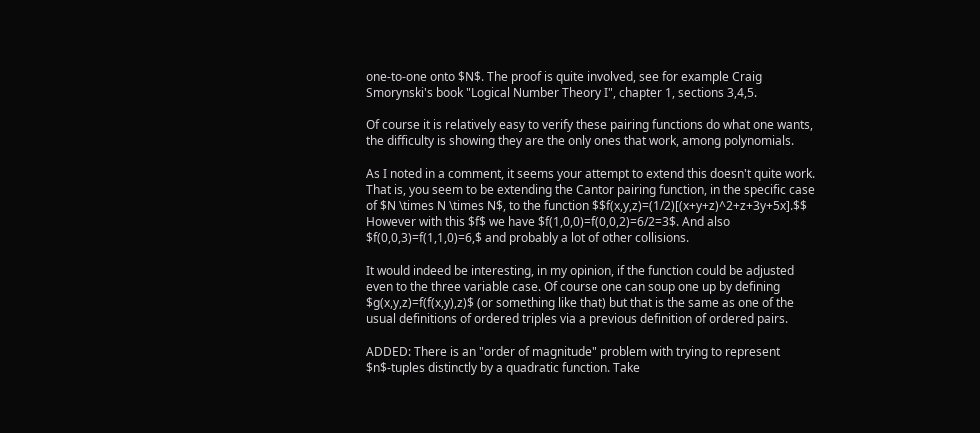one-to-one onto $N$. The proof is quite involved, see for example Craig Smorynski's book "Logical Number Theory I", chapter 1, sections 3,4,5.

Of course it is relatively easy to verify these pairing functions do what one wants, the difficulty is showing they are the only ones that work, among polynomials.

As I noted in a comment, it seems your attempt to extend this doesn't quite work. That is, you seem to be extending the Cantor pairing function, in the specific case of $N \times N \times N$, to the function $$f(x,y,z)=(1/2)[(x+y+z)^2+z+3y+5x].$$ However with this $f$ we have $f(1,0,0)=f(0,0,2)=6/2=3$. And also $f(0,0,3)=f(1,1,0)=6,$ and probably a lot of other collisions.

It would indeed be interesting, in my opinion, if the function could be adjusted even to the three variable case. Of course one can soup one up by defining $g(x,y,z)=f(f(x,y),z)$ (or something like that) but that is the same as one of the usual definitions of ordered triples via a previous definition of ordered pairs.

ADDED: There is an "order of magnitude" problem with trying to represent $n$-tuples distinctly by a quadratic function. Take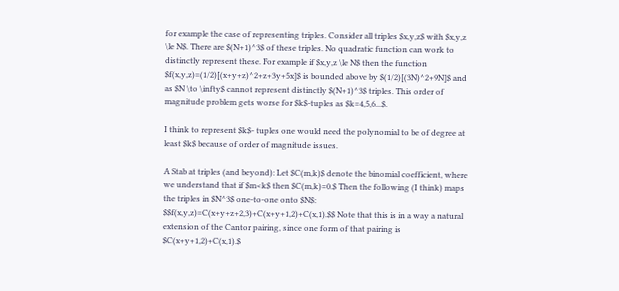for example the case of representing triples. Consider all triples $x,y,z$ with $x,y,z \le N$. There are $(N+1)^3$ of these triples. No quadratic function can work to distinctly represent these. For example if $x,y,z \le N$ then the function $f(x,y,z)=(1/2)[(x+y+z)^2+z+3y+5x]$ is bounded above by $(1/2)[(3N)^2+9N]$ and as $N \to \infty$ cannot represent distinctly $(N+1)^3$ triples. This order of magnitude problem gets worse for $k$-tuples as $k=4,5,6...$.

I think to represent $k$- tuples one would need the polynomial to be of degree at least $k$ because of order of magnitude issues.

A Stab at triples (and beyond): Let $C(m,k)$ denote the binomial coefficient, where we understand that if $m<k$ then $C(m,k)=0.$ Then the following (I think) maps the triples in $N^3$ one-to-one onto $N$: $$f(x,y,z)=C(x+y+z+2,3)+C(x+y+1,2)+C(x,1).$$ Note that this is in a way a natural extension of the Cantor pairing, since one form of that pairing is $C(x+y+1,2)+C(x,1).$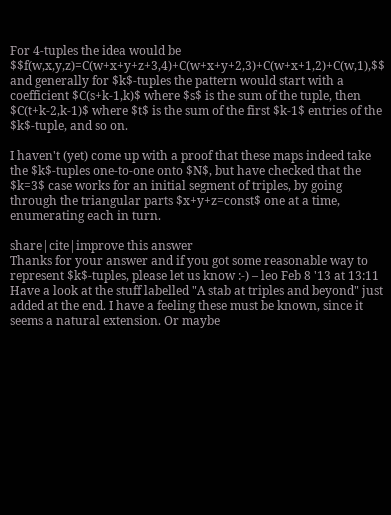For 4-tuples the idea would be $$f(w,x,y,z)=C(w+x+y+z+3,4)+C(w+x+y+2,3)+C(w+x+1,2)+C(w,1),$$ and generally for $k$-tuples the pattern would start with a coefficient $C(s+k-1,k)$ where $s$ is the sum of the tuple, then $C(t+k-2,k-1)$ where $t$ is the sum of the first $k-1$ entries of the $k$-tuple, and so on.

I haven't (yet) come up with a proof that these maps indeed take the $k$-tuples one-to-one onto $N$, but have checked that the $k=3$ case works for an initial segment of triples, by going through the triangular parts $x+y+z=const$ one at a time, enumerating each in turn.

share|cite|improve this answer
Thanks for your answer and if you got some reasonable way to represent $k$-tuples, please let us know :-) – leo Feb 8 '13 at 13:11
Have a look at the stuff labelled "A stab at triples and beyond" just added at the end. I have a feeling these must be known, since it seems a natural extension. Or maybe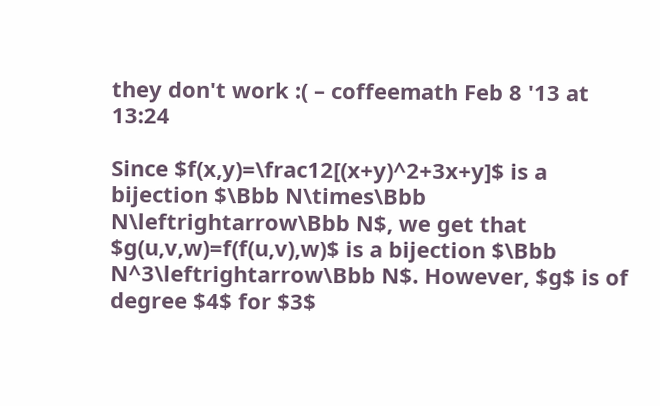they don't work :( – coffeemath Feb 8 '13 at 13:24

Since $f(x,y)=\frac12[(x+y)^2+3x+y]$ is a bijection $\Bbb N\times\Bbb N\leftrightarrow\Bbb N$, we get that $g(u,v,w)=f(f(u,v),w)$ is a bijection $\Bbb N^3\leftrightarrow\Bbb N$. However, $g$ is of degree $4$ for $3$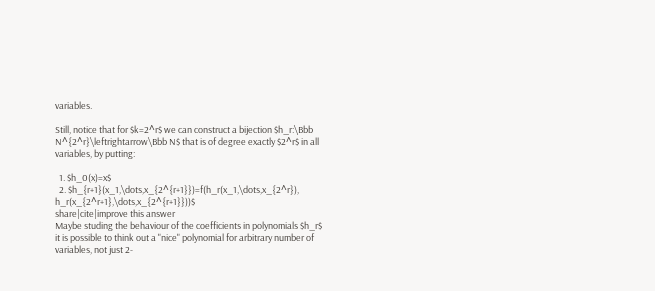variables.

Still, notice that for $k=2^r$ we can construct a bijection $h_r:\Bbb N^{2^r}\leftrightarrow\Bbb N$ that is of degree exactly $2^r$ in all variables, by putting:

  1. $h_0(x)=x$
  2. $h_{r+1}(x_1,\dots,x_{2^{r+1}})=f(h_r(x_1,\dots,x_{2^r}), h_r(x_{2^r+1},\dots,x_{2^{r+1}}))$
share|cite|improve this answer
Maybe studing the behaviour of the coefficients in polynomials $h_r$ it is possible to think out a "nice" polynomial for arbitrary number of variables, not just 2-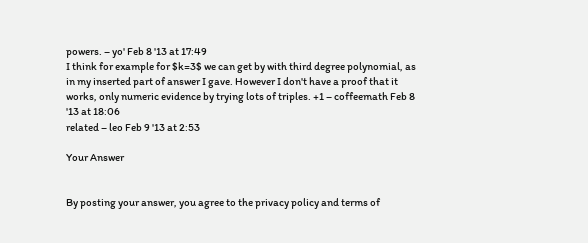powers. – yo' Feb 8 '13 at 17:49
I think for example for $k=3$ we can get by with third degree polynomial, as in my inserted part of answer I gave. However I don't have a proof that it works, only numeric evidence by trying lots of triples. +1 – coffeemath Feb 8 '13 at 18:06
related – leo Feb 9 '13 at 2:53

Your Answer


By posting your answer, you agree to the privacy policy and terms of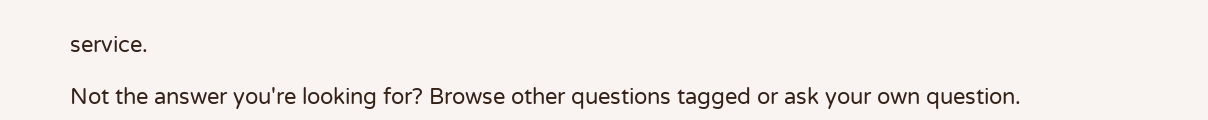service.

Not the answer you're looking for? Browse other questions tagged or ask your own question.